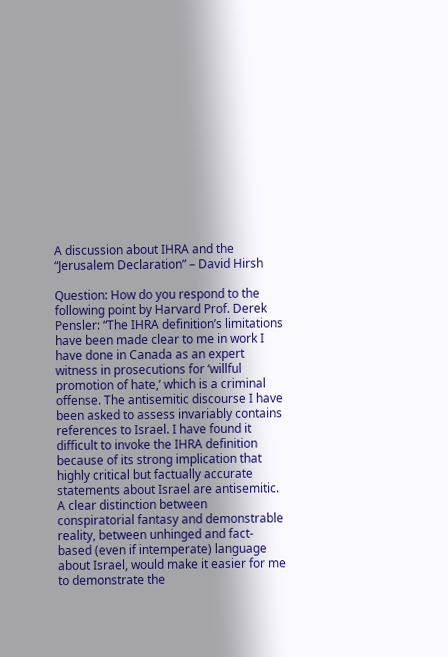A discussion about IHRA and the “Jerusalem Declaration” – David Hirsh

Question: How do you respond to the following point by Harvard Prof. Derek Pensler: “The IHRA definition’s limitations have been made clear to me in work I have done in Canada as an expert witness in prosecutions for ‘willful promotion of hate,’ which is a criminal offense. The antisemitic discourse I have been asked to assess invariably contains references to Israel. I have found it difficult to invoke the IHRA definition because of its strong implication that highly critical but factually accurate statements about Israel are antisemitic. A clear distinction between conspiratorial fantasy and demonstrable reality, between unhinged and fact-based (even if intemperate) language about Israel, would make it easier for me to demonstrate the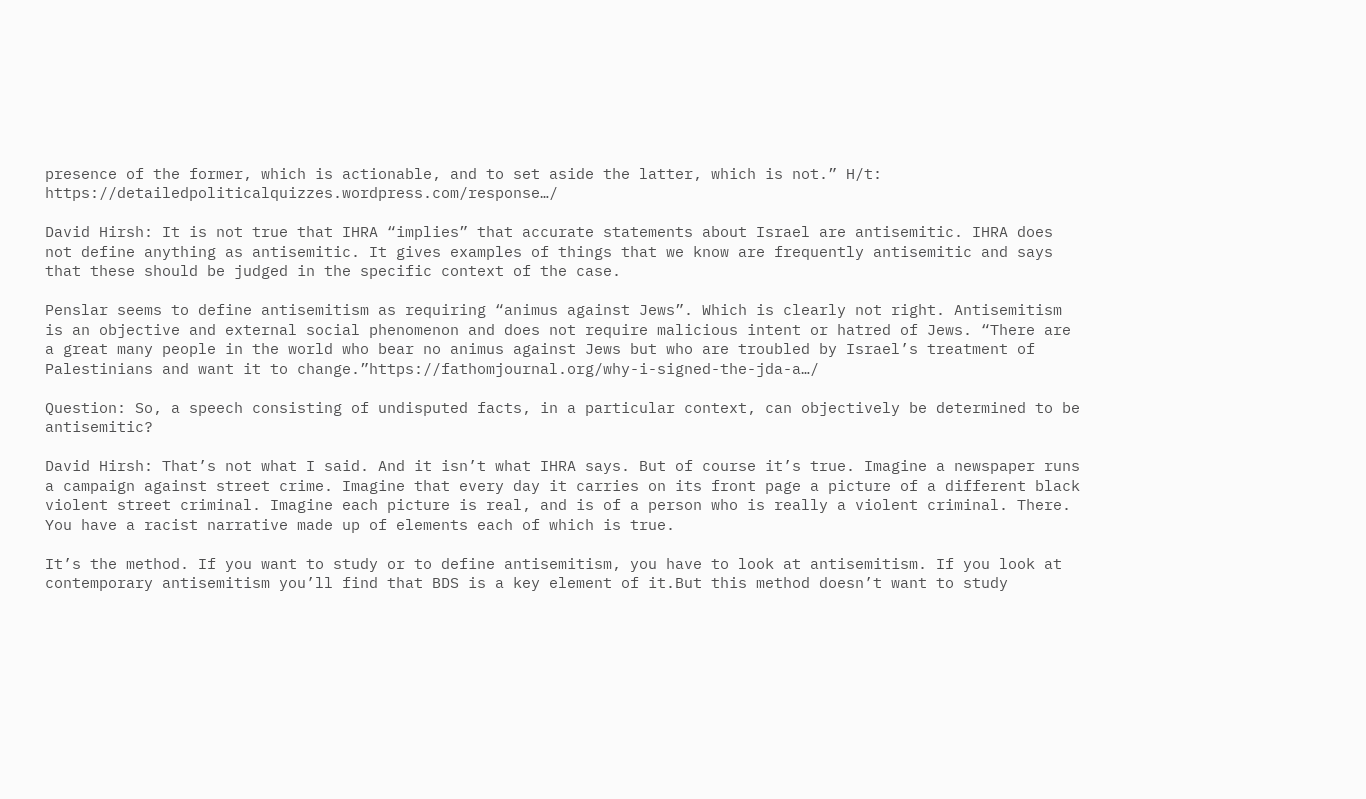presence of the former, which is actionable, and to set aside the latter, which is not.” H/t: https://detailedpoliticalquizzes.wordpress.com/response…/

David Hirsh: It is not true that IHRA “implies” that accurate statements about Israel are antisemitic. IHRA does not define anything as antisemitic. It gives examples of things that we know are frequently antisemitic and says that these should be judged in the specific context of the case.

Penslar seems to define antisemitism as requiring “animus against Jews”. Which is clearly not right. Antisemitism is an objective and external social phenomenon and does not require malicious intent or hatred of Jews. “There are a great many people in the world who bear no animus against Jews but who are troubled by Israel’s treatment of Palestinians and want it to change.”https://fathomjournal.org/why-i-signed-the-jda-a…/

Question: So, a speech consisting of undisputed facts, in a particular context, can objectively be determined to be antisemitic?

David Hirsh: That’s not what I said. And it isn’t what IHRA says. But of course it’s true. Imagine a newspaper runs a campaign against street crime. Imagine that every day it carries on its front page a picture of a different black violent street criminal. Imagine each picture is real, and is of a person who is really a violent criminal. There. You have a racist narrative made up of elements each of which is true.

It’s the method. If you want to study or to define antisemitism, you have to look at antisemitism. If you look at contemporary antisemitism you’ll find that BDS is a key element of it.But this method doesn’t want to study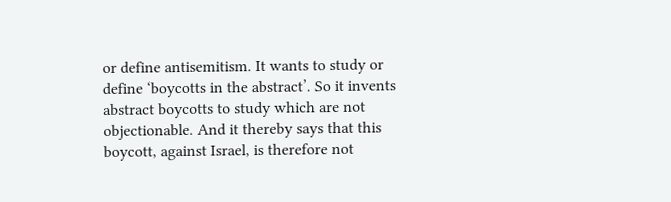or define antisemitism. It wants to study or define ‘boycotts in the abstract’. So it invents abstract boycotts to study which are not objectionable. And it thereby says that this boycott, against Israel, is therefore not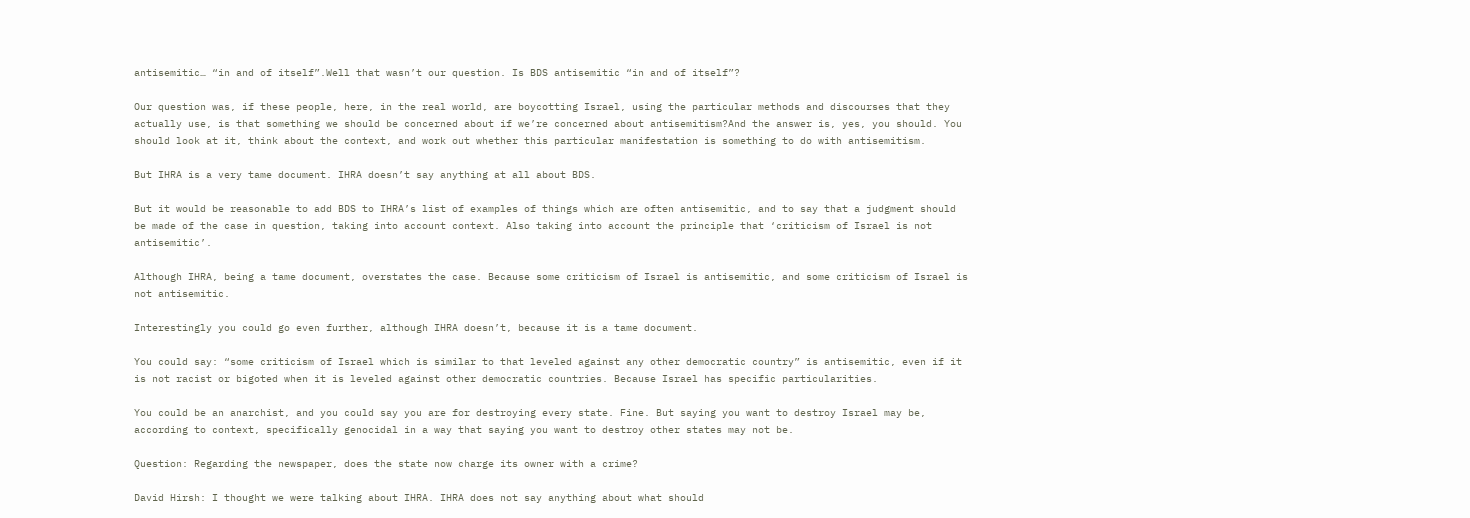antisemitic… “in and of itself”.Well that wasn’t our question. Is BDS antisemitic “in and of itself”?

Our question was, if these people, here, in the real world, are boycotting Israel, using the particular methods and discourses that they actually use, is that something we should be concerned about if we’re concerned about antisemitism?And the answer is, yes, you should. You should look at it, think about the context, and work out whether this particular manifestation is something to do with antisemitism.

But IHRA is a very tame document. IHRA doesn’t say anything at all about BDS.

But it would be reasonable to add BDS to IHRA’s list of examples of things which are often antisemitic, and to say that a judgment should be made of the case in question, taking into account context. Also taking into account the principle that ‘criticism of Israel is not antisemitic’.

Although IHRA, being a tame document, overstates the case. Because some criticism of Israel is antisemitic, and some criticism of Israel is not antisemitic.

Interestingly you could go even further, although IHRA doesn’t, because it is a tame document.

You could say: “some criticism of Israel which is similar to that leveled against any other democratic country” is antisemitic, even if it is not racist or bigoted when it is leveled against other democratic countries. Because Israel has specific particularities.

You could be an anarchist, and you could say you are for destroying every state. Fine. But saying you want to destroy Israel may be, according to context, specifically genocidal in a way that saying you want to destroy other states may not be.

Question: Regarding the newspaper, does the state now charge its owner with a crime?

David Hirsh: I thought we were talking about IHRA. IHRA does not say anything about what should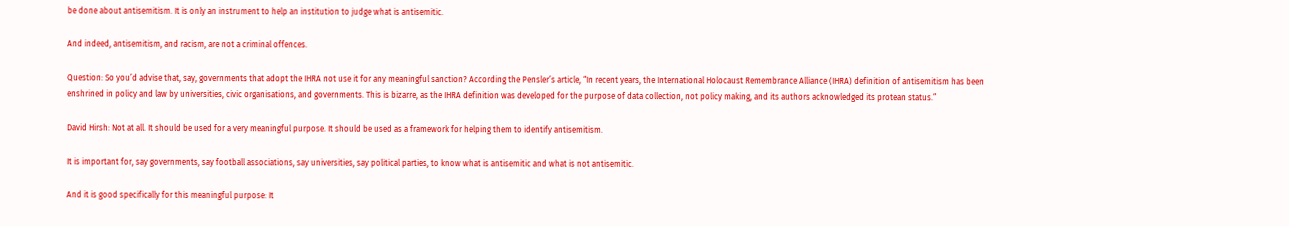be done about antisemitism. It is only an instrument to help an institution to judge what is antisemitic.

And indeed, antisemitism, and racism, are not a criminal offences.

Question: So you’d advise that, say, governments that adopt the IHRA not use it for any meaningful sanction? According the Pensler’s article, “In recent years, the International Holocaust Remembrance Alliance (IHRA) definition of antisemitism has been enshrined in policy and law by universities, civic organisations, and governments. This is bizarre, as the IHRA definition was developed for the purpose of data collection, not policy making, and its authors acknowledged its protean status.”

David Hirsh: Not at all. It should be used for a very meaningful purpose. It should be used as a framework for helping them to identify antisemitism.

It is important for, say governments, say football associations, say universities, say political parties, to know what is antisemitic and what is not antisemitic.

And it is good specifically for this meaningful purpose: It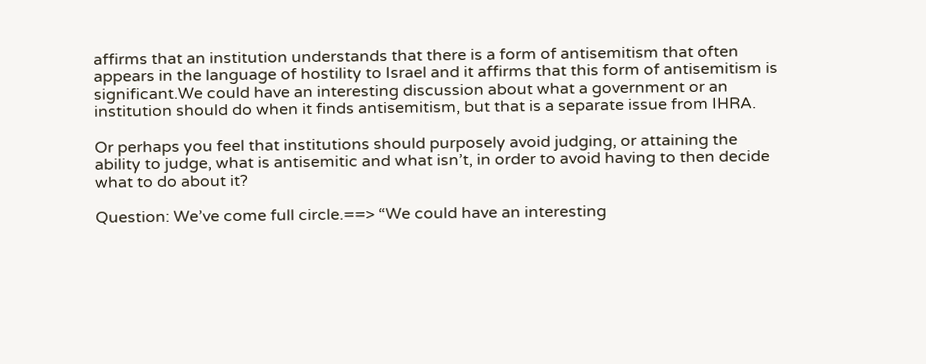affirms that an institution understands that there is a form of antisemitism that often appears in the language of hostility to Israel and it affirms that this form of antisemitism is significant.We could have an interesting discussion about what a government or an institution should do when it finds antisemitism, but that is a separate issue from IHRA.

Or perhaps you feel that institutions should purposely avoid judging, or attaining the ability to judge, what is antisemitic and what isn’t, in order to avoid having to then decide what to do about it?

Question: We’ve come full circle.==> “We could have an interesting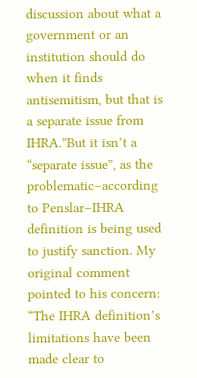discussion about what a government or an institution should do when it finds antisemitism, but that is a separate issue from IHRA.”But it isn’t a “separate issue”, as the problematic–according to Penslar–IHRA definition is being used to justify sanction. My original comment pointed to his concern: “The IHRA definition’s limitations have been made clear to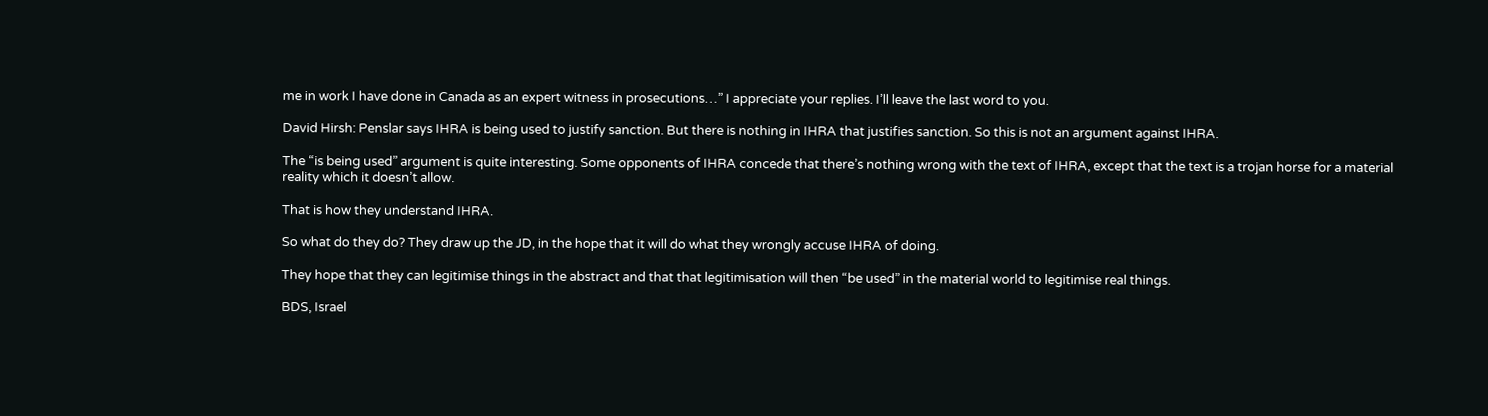me in work I have done in Canada as an expert witness in prosecutions…” I appreciate your replies. I’ll leave the last word to you.

David Hirsh: Penslar says IHRA is being used to justify sanction. But there is nothing in IHRA that justifies sanction. So this is not an argument against IHRA.

The “is being used” argument is quite interesting. Some opponents of IHRA concede that there’s nothing wrong with the text of IHRA, except that the text is a trojan horse for a material reality which it doesn’t allow.

That is how they understand IHRA.

So what do they do? They draw up the JD, in the hope that it will do what they wrongly accuse IHRA of doing.

They hope that they can legitimise things in the abstract and that that legitimisation will then “be used” in the material world to legitimise real things.

BDS, Israel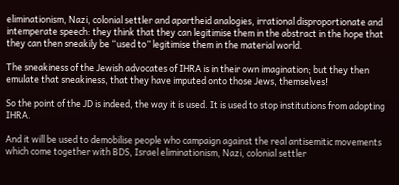eliminationism, Nazi, colonial settler and apartheid analogies, irrational disproportionate and intemperate speech: they think that they can legitimise them in the abstract in the hope that they can then sneakily be “used to” legitimise them in the material world.

The sneakiness of the Jewish advocates of IHRA is in their own imagination; but they then emulate that sneakiness, that they have imputed onto those Jews, themselves!

So the point of the JD is indeed, the way it is used. It is used to stop institutions from adopting IHRA.

And it will be used to demobilise people who campaign against the real antisemitic movements which come together with BDS, Israel eliminationism, Nazi, colonial settler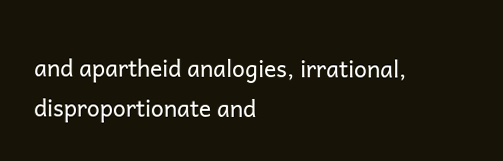and apartheid analogies, irrational, disproportionate and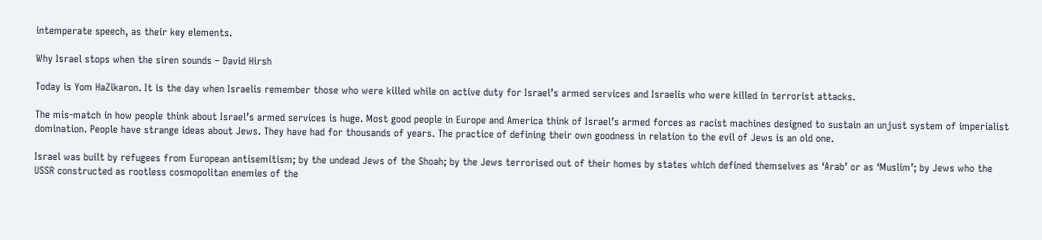intemperate speech, as their key elements.

Why Israel stops when the siren sounds – David Hirsh

Today is Yom HaZikaron. It is the day when Israelis remember those who were killed while on active duty for Israel’s armed services and Israelis who were killed in terrorist attacks.

The mis-match in how people think about Israel’s armed services is huge. Most good people in Europe and America think of Israel’s armed forces as racist machines designed to sustain an unjust system of imperialist domination. People have strange ideas about Jews. They have had for thousands of years. The practice of defining their own goodness in relation to the evil of Jews is an old one.

Israel was built by refugees from European antisemitism; by the undead Jews of the Shoah; by the Jews terrorised out of their homes by states which defined themselves as ‘Arab’ or as ‘Muslim’; by Jews who the USSR constructed as rootless cosmopolitan enemies of the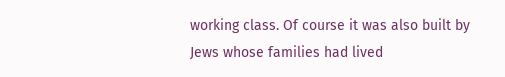working class. Of course it was also built by Jews whose families had lived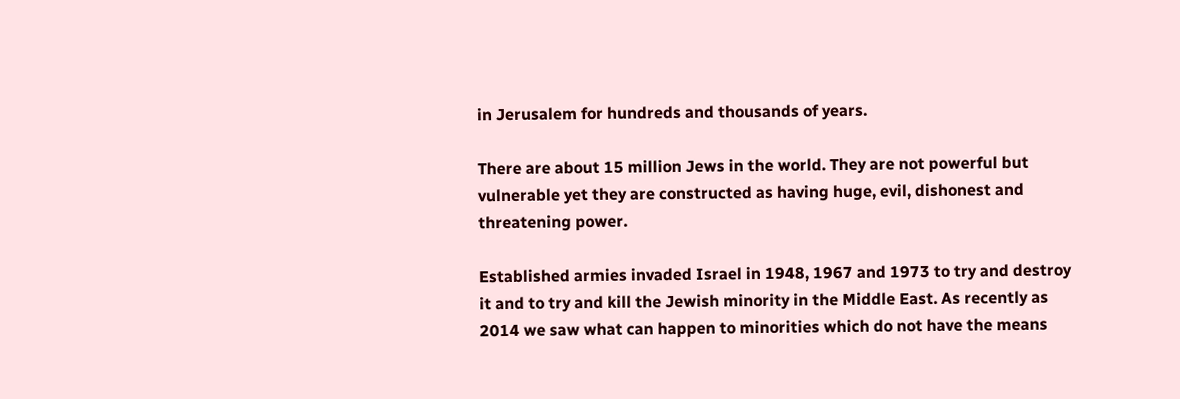in Jerusalem for hundreds and thousands of years.

There are about 15 million Jews in the world. They are not powerful but vulnerable yet they are constructed as having huge, evil, dishonest and threatening power.

Established armies invaded Israel in 1948, 1967 and 1973 to try and destroy it and to try and kill the Jewish minority in the Middle East. As recently as 2014 we saw what can happen to minorities which do not have the means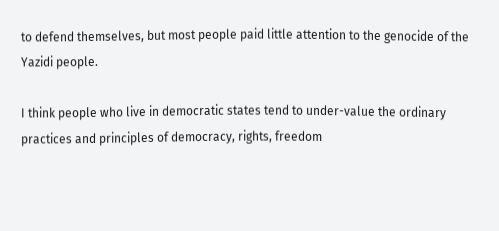to defend themselves, but most people paid little attention to the genocide of the Yazidi people.

I think people who live in democratic states tend to under-value the ordinary practices and principles of democracy, rights, freedom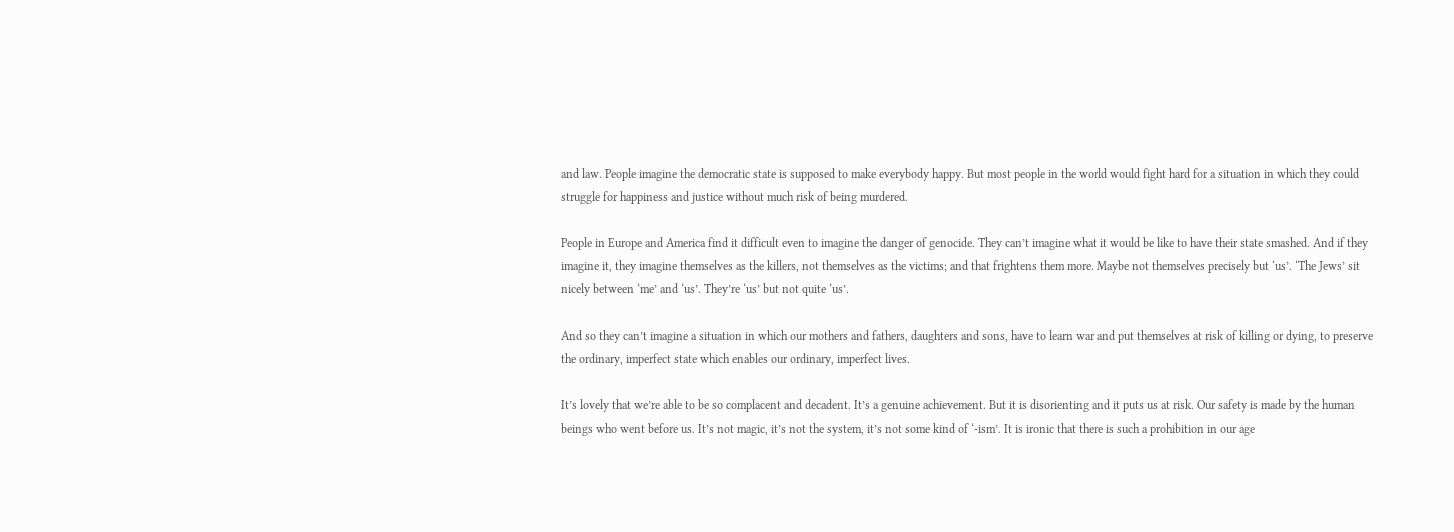and law. People imagine the democratic state is supposed to make everybody happy. But most people in the world would fight hard for a situation in which they could struggle for happiness and justice without much risk of being murdered.

People in Europe and America find it difficult even to imagine the danger of genocide. They can’t imagine what it would be like to have their state smashed. And if they imagine it, they imagine themselves as the killers, not themselves as the victims; and that frightens them more. Maybe not themselves precisely but ‘us’. ‘The Jews’ sit nicely between ‘me’ and ‘us’. They’re ‘us’ but not quite ‘us’.

And so they can’t imagine a situation in which our mothers and fathers, daughters and sons, have to learn war and put themselves at risk of killing or dying, to preserve the ordinary, imperfect state which enables our ordinary, imperfect lives.

It’s lovely that we’re able to be so complacent and decadent. It’s a genuine achievement. But it is disorienting and it puts us at risk. Our safety is made by the human beings who went before us. It’s not magic, it’s not the system, it’s not some kind of ‘-ism’. It is ironic that there is such a prohibition in our age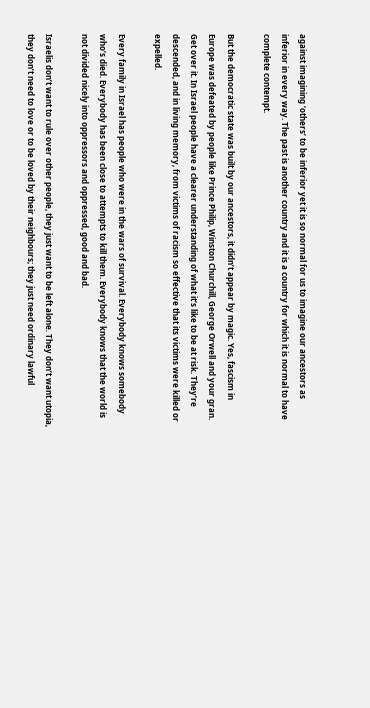against imagining ‘others’ to be inferior yet it is so normal for us to imagine our ancestors as inferior in every way. The past is another country and it is a country for which it is normal to have complete contempt.

But the democratic state was built by our ancestors, it didn’t appear by magic. Yes, fascism in Europe was defeated by people like Prince Philip, Winston Churchill, George Orwell and your gran. Get over it. In Israel people have a clearer understanding of what it’s like to be at risk. They’re descended, and in living memory, from victims of racism so effective that its victims were killed or expelled.

Every family in Israel has people who were in the wars of survival. Everybody knows somebody who’s died. Everybody has been close to attempts to kill them. Everybody knows that the world is not divided nicely into oppressors and oppressed, good and bad.

Israelis don’t want to rule over other people, they just want to be left alone. They don’t want utopia, they don’t need to love or to be loved by their neighbours; they just need ordinary lawful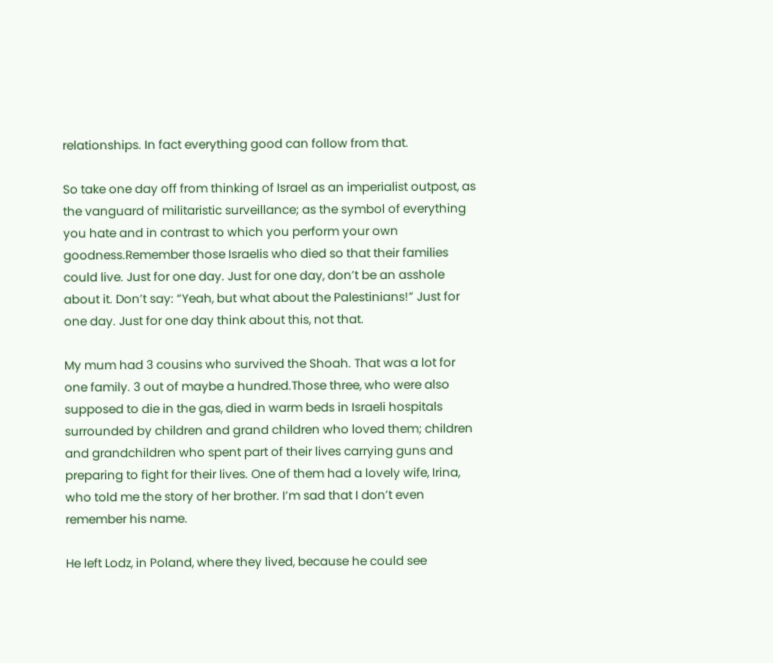relationships. In fact everything good can follow from that.

So take one day off from thinking of Israel as an imperialist outpost, as the vanguard of militaristic surveillance; as the symbol of everything you hate and in contrast to which you perform your own goodness.Remember those Israelis who died so that their families could live. Just for one day. Just for one day, don’t be an asshole about it. Don’t say: “Yeah, but what about the Palestinians!” Just for one day. Just for one day think about this, not that.

My mum had 3 cousins who survived the Shoah. That was a lot for one family. 3 out of maybe a hundred.Those three, who were also supposed to die in the gas, died in warm beds in Israeli hospitals surrounded by children and grand children who loved them; children and grandchildren who spent part of their lives carrying guns and preparing to fight for their lives. One of them had a lovely wife, Irina, who told me the story of her brother. I’m sad that I don’t even remember his name.

He left Lodz, in Poland, where they lived, because he could see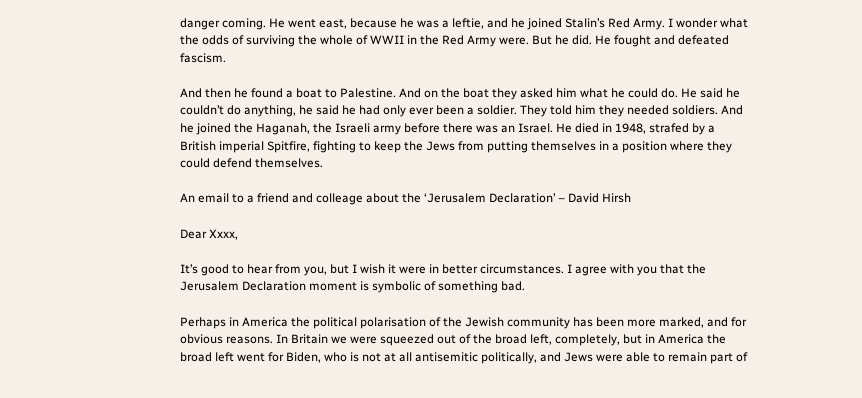danger coming. He went east, because he was a leftie, and he joined Stalin’s Red Army. I wonder what the odds of surviving the whole of WWII in the Red Army were. But he did. He fought and defeated fascism.

And then he found a boat to Palestine. And on the boat they asked him what he could do. He said he couldn’t do anything, he said he had only ever been a soldier. They told him they needed soldiers. And he joined the Haganah, the Israeli army before there was an Israel. He died in 1948, strafed by a British imperial Spitfire, fighting to keep the Jews from putting themselves in a position where they could defend themselves.

An email to a friend and colleage about the ‘Jerusalem Declaration’ – David Hirsh

Dear Xxxx,

It’s good to hear from you, but I wish it were in better circumstances. I agree with you that the Jerusalem Declaration moment is symbolic of something bad.

Perhaps in America the political polarisation of the Jewish community has been more marked, and for obvious reasons. In Britain we were squeezed out of the broad left, completely, but in America the broad left went for Biden, who is not at all antisemitic politically, and Jews were able to remain part of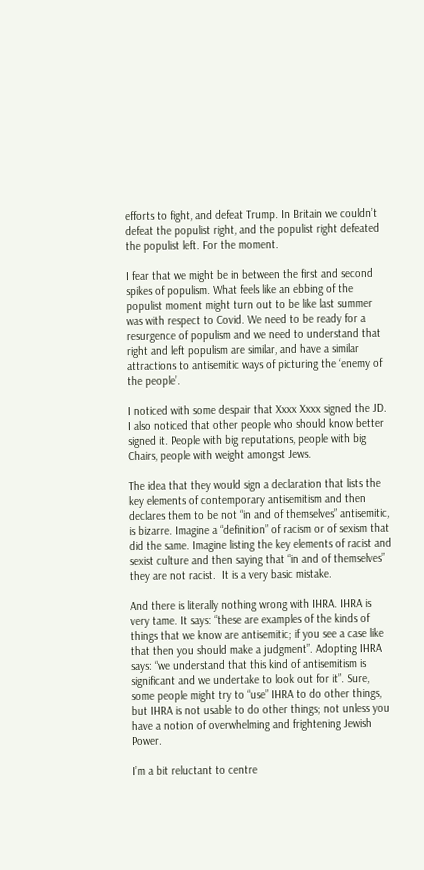efforts to fight, and defeat Trump. In Britain we couldn’t defeat the populist right, and the populist right defeated the populist left. For the moment.

I fear that we might be in between the first and second spikes of populism. What feels like an ebbing of the populist moment might turn out to be like last summer was with respect to Covid. We need to be ready for a resurgence of populism and we need to understand that right and left populism are similar, and have a similar attractions to antisemitic ways of picturing the ‘enemy of the people’.

I noticed with some despair that Xxxx Xxxx signed the JD. I also noticed that other people who should know better signed it. People with big reputations, people with big Chairs, people with weight amongst Jews.

The idea that they would sign a declaration that lists the key elements of contemporary antisemitism and then declares them to be not “in and of themselves” antisemitic, is bizarre. Imagine a “definition” of racism or of sexism that did the same. Imagine listing the key elements of racist and sexist culture and then saying that “in and of themselves” they are not racist.  It is a very basic mistake.

And there is literally nothing wrong with IHRA. IHRA is very tame. It says: “these are examples of the kinds of things that we know are antisemitic; if you see a case like that then you should make a judgment”. Adopting IHRA says: “we understand that this kind of antisemitism is significant and we undertake to look out for it”. Sure, some people might try to “use” IHRA to do other things, but IHRA is not usable to do other things; not unless you have a notion of overwhelming and frightening Jewish Power.

I’m a bit reluctant to centre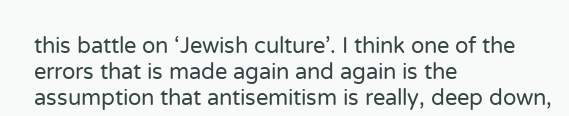this battle on ‘Jewish culture’. I think one of the errors that is made again and again is the assumption that antisemitism is really, deep down,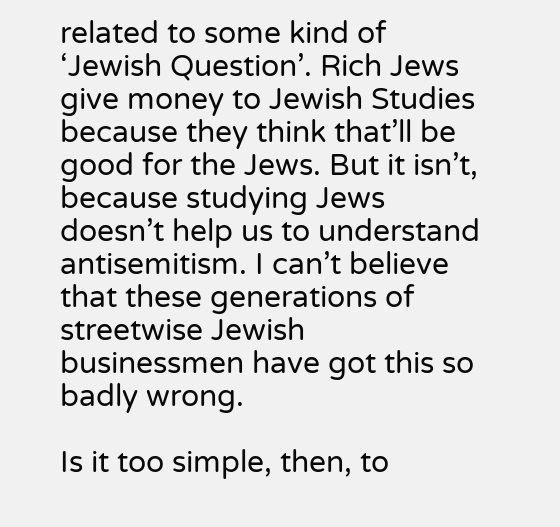related to some kind of ‘Jewish Question’. Rich Jews give money to Jewish Studies because they think that’ll be good for the Jews. But it isn’t, because studying Jews doesn’t help us to understand antisemitism. I can’t believe that these generations of streetwise Jewish businessmen have got this so badly wrong.

Is it too simple, then, to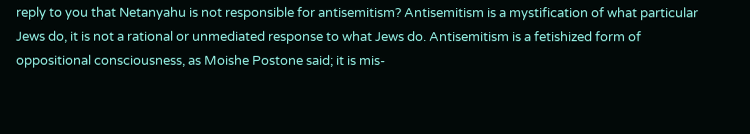reply to you that Netanyahu is not responsible for antisemitism? Antisemitism is a mystification of what particular Jews do, it is not a rational or unmediated response to what Jews do. Antisemitism is a fetishized form of oppositional consciousness, as Moishe Postone said; it is mis-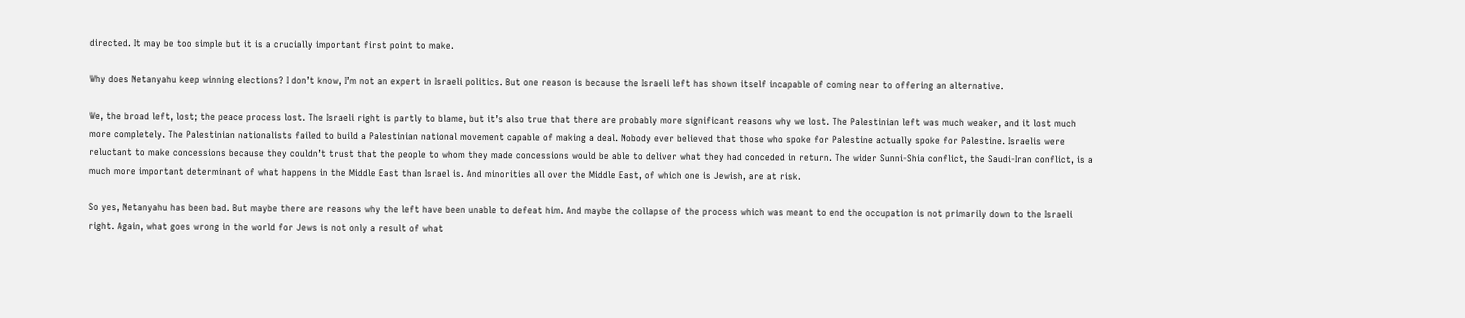directed. It may be too simple but it is a crucially important first point to make.

Why does Netanyahu keep winning elections? I don’t know, I’m not an expert in Israeli politics. But one reason is because the Israeli left has shown itself incapable of coming near to offering an alternative.

We, the broad left, lost; the peace process lost. The Israeli right is partly to blame, but it’s also true that there are probably more significant reasons why we lost. The Palestinian left was much weaker, and it lost much more completely. The Palestinian nationalists failed to build a Palestinian national movement capable of making a deal. Nobody ever believed that those who spoke for Palestine actually spoke for Palestine. Israelis were reluctant to make concessions because they couldn’t trust that the people to whom they made concessions would be able to deliver what they had conceded in return. The wider Sunni-Shia conflict, the Saudi-Iran conflict, is a much more important determinant of what happens in the Middle East than Israel is. And minorities all over the Middle East, of which one is Jewish, are at risk.

So yes, Netanyahu has been bad. But maybe there are reasons why the left have been unable to defeat him. And maybe the collapse of the process which was meant to end the occupation is not primarily down to the Israeli right. Again, what goes wrong in the world for Jews is not only a result of what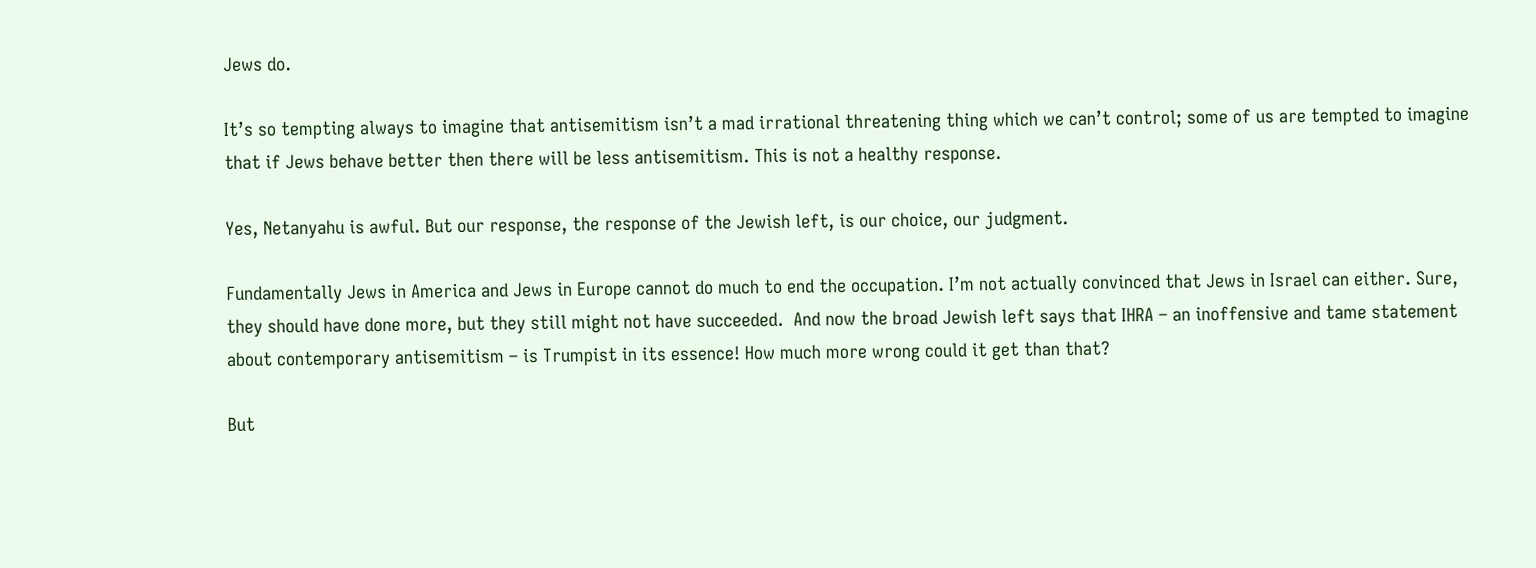Jews do.

It’s so tempting always to imagine that antisemitism isn’t a mad irrational threatening thing which we can’t control; some of us are tempted to imagine that if Jews behave better then there will be less antisemitism. This is not a healthy response.

Yes, Netanyahu is awful. But our response, the response of the Jewish left, is our choice, our judgment.

Fundamentally Jews in America and Jews in Europe cannot do much to end the occupation. I’m not actually convinced that Jews in Israel can either. Sure, they should have done more, but they still might not have succeeded.  And now the broad Jewish left says that IHRA – an inoffensive and tame statement about contemporary antisemitism – is Trumpist in its essence! How much more wrong could it get than that?

But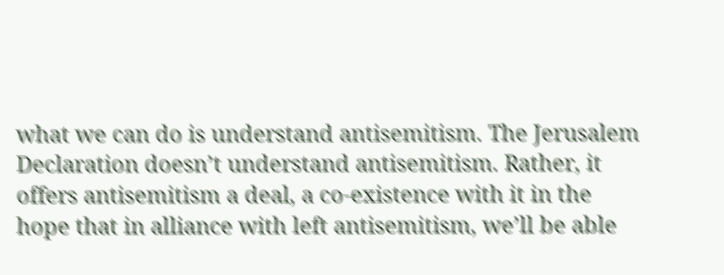what we can do is understand antisemitism. The Jerusalem Declaration doesn’t understand antisemitism. Rather, it offers antisemitism a deal, a co-existence with it in the hope that in alliance with left antisemitism, we’ll be able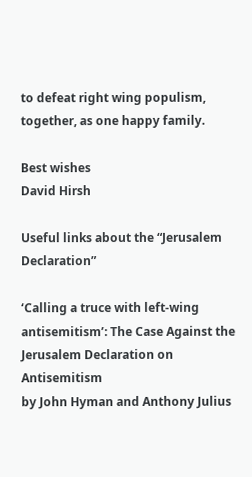to defeat right wing populism, together, as one happy family.

Best wishes
David Hirsh

Useful links about the “Jerusalem Declaration”

‘Calling a truce with left-wing antisemitism’: The Case Against the Jerusalem Declaration on Antisemitism
by John Hyman and Anthony Julius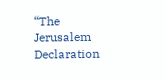“The Jerusalem Declaration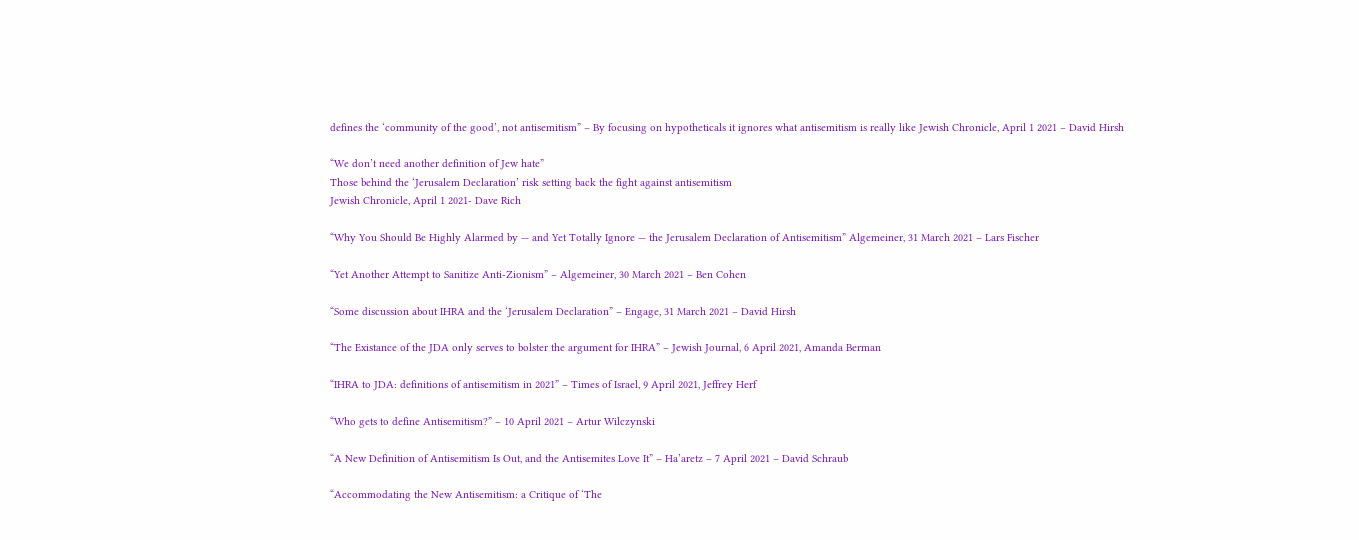defines the ‘community of the good’, not antisemitism” – By focusing on hypotheticals it ignores what antisemitism is really like Jewish Chronicle, April 1 2021 – David Hirsh

“We don’t need another definition of Jew hate”
Those behind the ‘Jerusalem Declaration’ risk setting back the fight against antisemitism
Jewish Chronicle, April 1 2021- Dave Rich

“Why You Should Be Highly Alarmed by — and Yet Totally Ignore — the Jerusalem Declaration of Antisemitism” Algemeiner, 31 March 2021 – Lars Fischer

“Yet Another Attempt to Sanitize Anti-Zionism” – Algemeiner, 30 March 2021 – Ben Cohen

“Some discussion about IHRA and the ‘Jerusalem Declaration” – Engage, 31 March 2021 – David Hirsh

“The Existance of the JDA only serves to bolster the argument for IHRA” – Jewish Journal, 6 April 2021, Amanda Berman

“IHRA to JDA: definitions of antisemitism in 2021” – Times of Israel, 9 April 2021, Jeffrey Herf

“Who gets to define Antisemitism?” – 10 April 2021 – Artur Wilczynski

“A New Definition of Antisemitism Is Out, and the Antisemites Love It” – Ha’aretz – 7 April 2021 – David Schraub

“Accommodating the New Antisemitism: a Critique of ‘The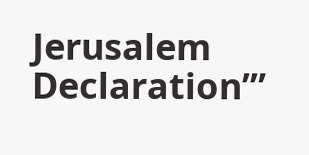Jerusalem Declaration’”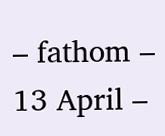– fathom – 13 April –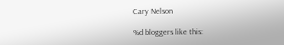Cary Nelson

%d bloggers like this: